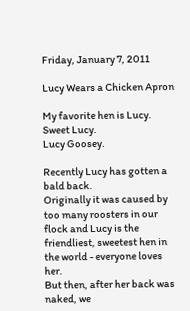Friday, January 7, 2011

Lucy Wears a Chicken Apron

My favorite hen is Lucy.
Sweet Lucy.
Lucy Goosey.

Recently Lucy has gotten a bald back.
Originally it was caused by too many roosters in our flock and Lucy is the friendliest, sweetest hen in the world - everyone loves her.
But then, after her back was naked, we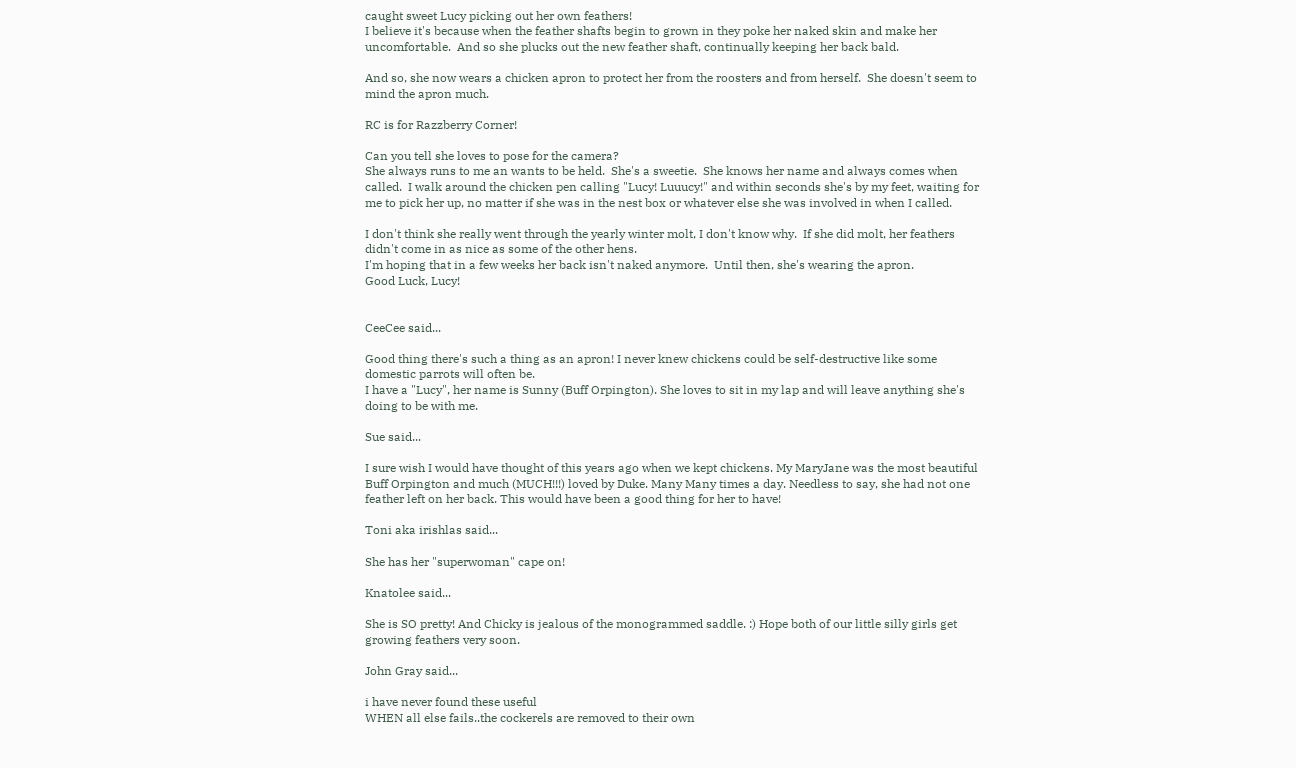caught sweet Lucy picking out her own feathers!
I believe it's because when the feather shafts begin to grown in they poke her naked skin and make her uncomfortable.  And so she plucks out the new feather shaft, continually keeping her back bald.

And so, she now wears a chicken apron to protect her from the roosters and from herself.  She doesn't seem to mind the apron much.

RC is for Razzberry Corner!

Can you tell she loves to pose for the camera?
She always runs to me an wants to be held.  She's a sweetie.  She knows her name and always comes when called.  I walk around the chicken pen calling "Lucy! Luuucy!" and within seconds she's by my feet, waiting for me to pick her up, no matter if she was in the nest box or whatever else she was involved in when I called.

I don't think she really went through the yearly winter molt, I don't know why.  If she did molt, her feathers didn't come in as nice as some of the other hens.
I'm hoping that in a few weeks her back isn't naked anymore.  Until then, she's wearing the apron.
Good Luck, Lucy!


CeeCee said...

Good thing there's such a thing as an apron! I never knew chickens could be self-destructive like some domestic parrots will often be.
I have a "Lucy", her name is Sunny (Buff Orpington). She loves to sit in my lap and will leave anything she's doing to be with me.

Sue said...

I sure wish I would have thought of this years ago when we kept chickens. My MaryJane was the most beautiful Buff Orpington and much (MUCH!!!) loved by Duke. Many Many times a day. Needless to say, she had not one feather left on her back. This would have been a good thing for her to have!

Toni aka irishlas said...

She has her "superwoman" cape on!

Knatolee said...

She is SO pretty! And Chicky is jealous of the monogrammed saddle. :) Hope both of our little silly girls get growing feathers very soon.

John Gray said...

i have never found these useful
WHEN all else fails..the cockerels are removed to their own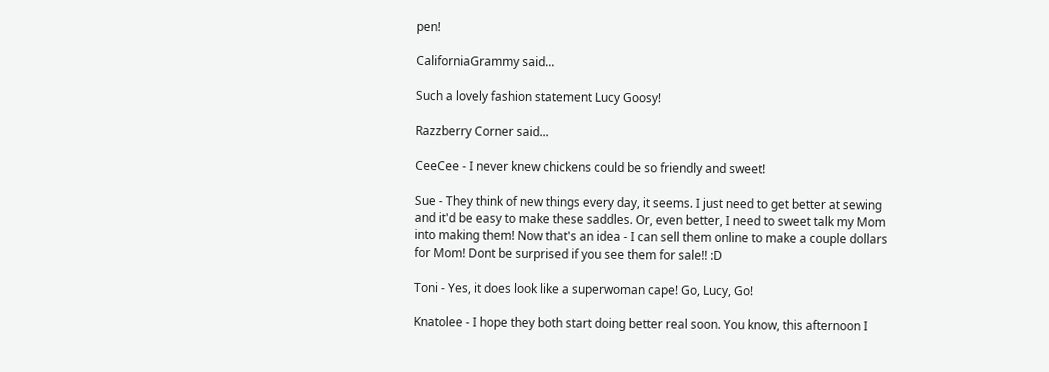pen!

CaliforniaGrammy said...

Such a lovely fashion statement Lucy Goosy!

Razzberry Corner said...

CeeCee - I never knew chickens could be so friendly and sweet!

Sue - They think of new things every day, it seems. I just need to get better at sewing and it'd be easy to make these saddles. Or, even better, I need to sweet talk my Mom into making them! Now that's an idea - I can sell them online to make a couple dollars for Mom! Dont be surprised if you see them for sale!! :D

Toni - Yes, it does look like a superwoman cape! Go, Lucy, Go!

Knatolee - I hope they both start doing better real soon. You know, this afternoon I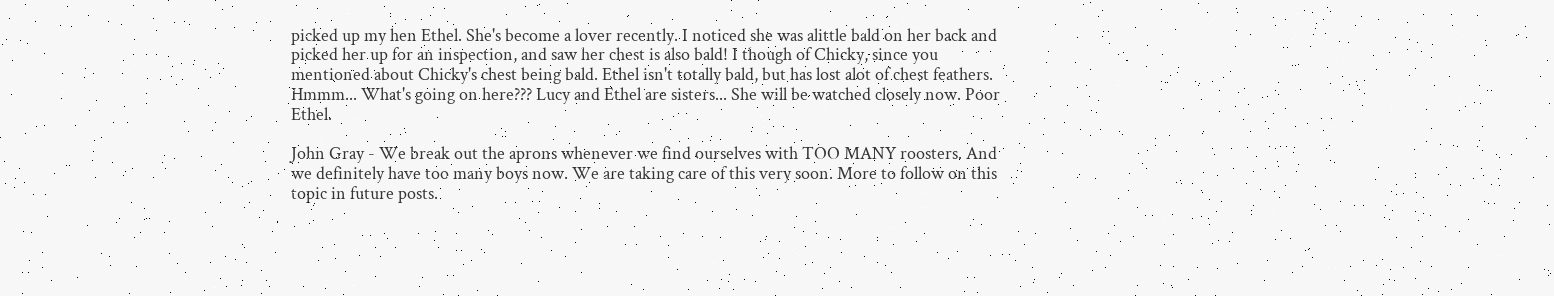picked up my hen Ethel. She's become a lover recently. I noticed she was alittle bald on her back and picked her up for an inspection, and saw her chest is also bald! I though of Chicky, since you mentioned about Chicky's chest being bald. Ethel isn't totally bald, but has lost alot of chest feathers. Hmmm... What's going on here??? Lucy and Ethel are sisters... She will be watched closely now. Poor Ethel.

John Gray - We break out the aprons whenever we find ourselves with TOO MANY roosters. And we definitely have too many boys now. We are taking care of this very soon. More to follow on this topic in future posts.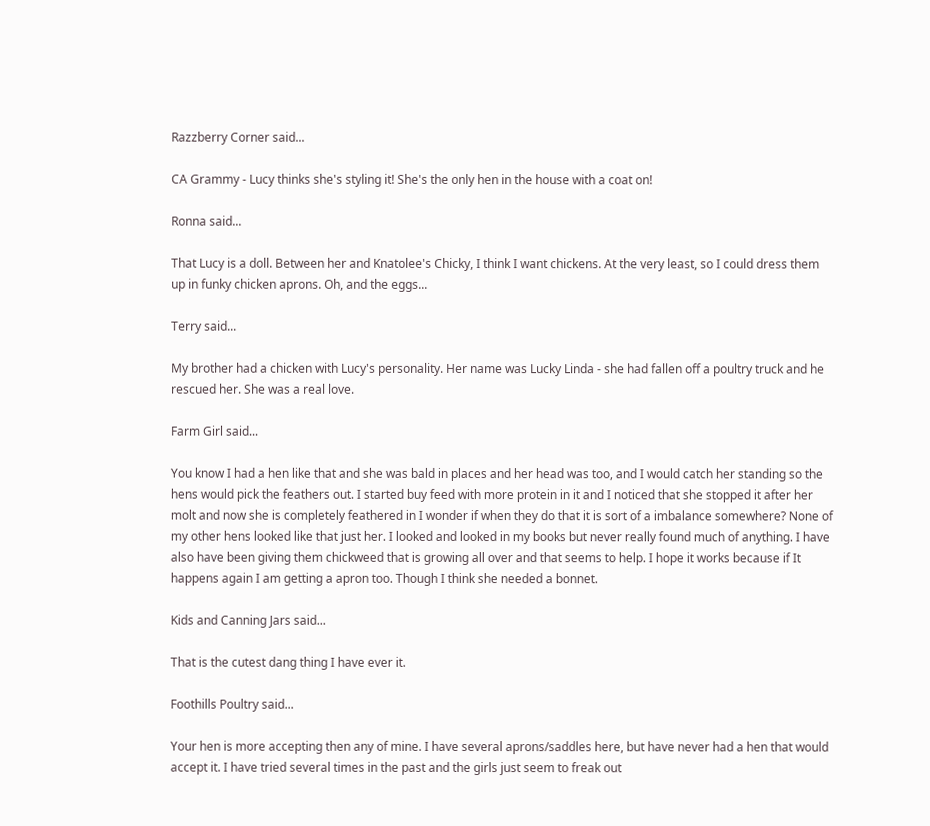Razzberry Corner said...

CA Grammy - Lucy thinks she's styling it! She's the only hen in the house with a coat on!

Ronna said...

That Lucy is a doll. Between her and Knatolee's Chicky, I think I want chickens. At the very least, so I could dress them up in funky chicken aprons. Oh, and the eggs...

Terry said...

My brother had a chicken with Lucy's personality. Her name was Lucky Linda - she had fallen off a poultry truck and he rescued her. She was a real love.

Farm Girl said...

You know I had a hen like that and she was bald in places and her head was too, and I would catch her standing so the hens would pick the feathers out. I started buy feed with more protein in it and I noticed that she stopped it after her molt and now she is completely feathered in I wonder if when they do that it is sort of a imbalance somewhere? None of my other hens looked like that just her. I looked and looked in my books but never really found much of anything. I have also have been giving them chickweed that is growing all over and that seems to help. I hope it works because if It happens again I am getting a apron too. Though I think she needed a bonnet.

Kids and Canning Jars said...

That is the cutest dang thing I have ever it.

Foothills Poultry said...

Your hen is more accepting then any of mine. I have several aprons/saddles here, but have never had a hen that would accept it. I have tried several times in the past and the girls just seem to freak out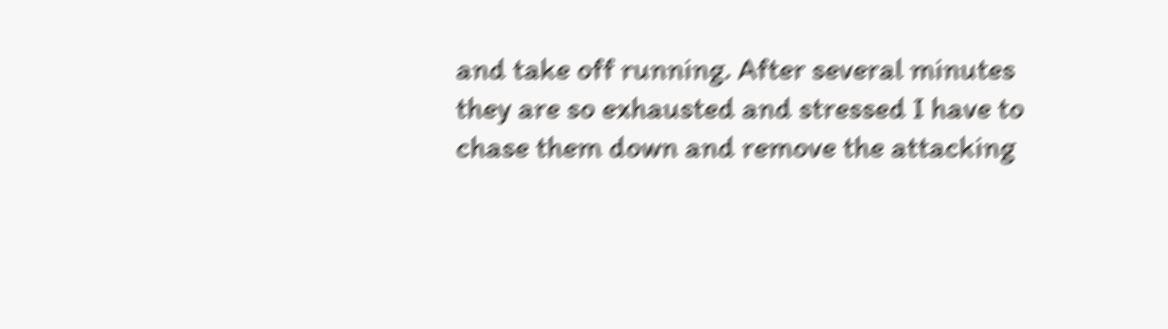and take off running. After several minutes they are so exhausted and stressed I have to chase them down and remove the attacking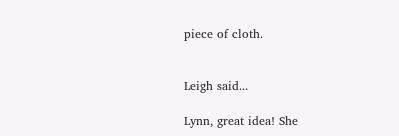piece of cloth.


Leigh said...

Lynn, great idea! She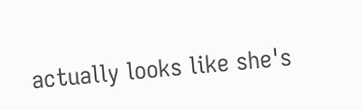actually looks like she's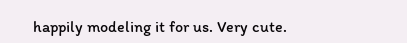happily modeling it for us. Very cute.